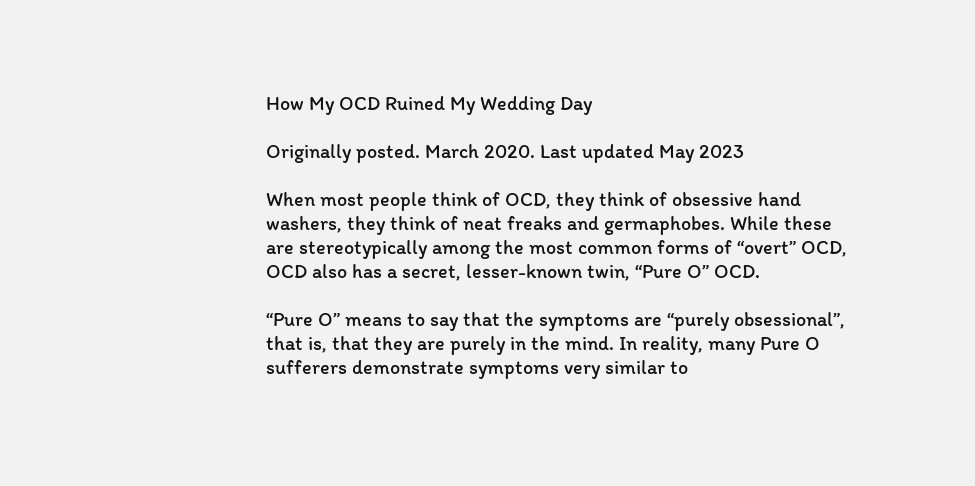How My OCD Ruined My Wedding Day

Originally posted. March 2020. Last updated May 2023

When most people think of OCD, they think of obsessive hand washers, they think of neat freaks and germaphobes. While these are stereotypically among the most common forms of “overt” OCD, OCD also has a secret, lesser-known twin, “Pure O” OCD.

“Pure O” means to say that the symptoms are “purely obsessional”, that is, that they are purely in the mind. In reality, many Pure O sufferers demonstrate symptoms very similar to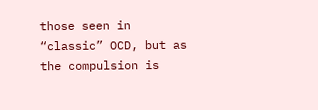those seen in “classic” OCD, but as the compulsion is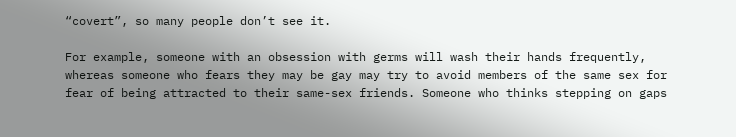“covert”, so many people don’t see it.

For example, someone with an obsession with germs will wash their hands frequently, whereas someone who fears they may be gay may try to avoid members of the same sex for fear of being attracted to their same-sex friends. Someone who thinks stepping on gaps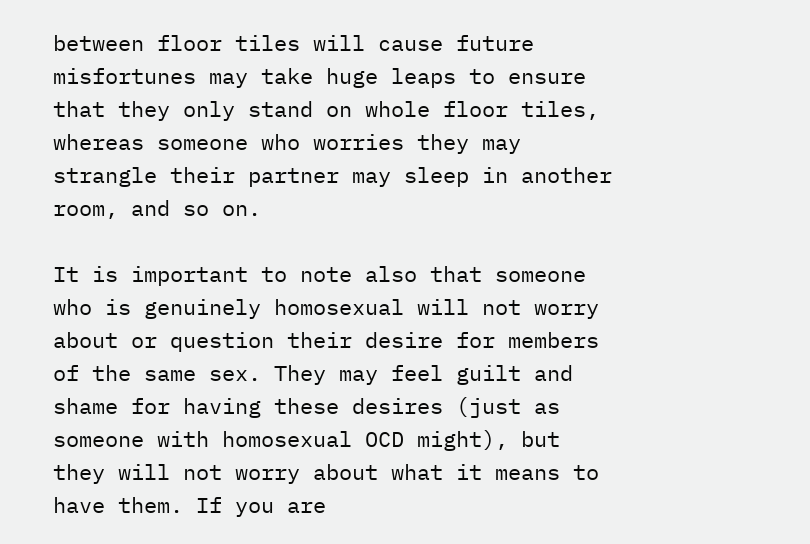between floor tiles will cause future misfortunes may take huge leaps to ensure that they only stand on whole floor tiles, whereas someone who worries they may strangle their partner may sleep in another room, and so on.

It is important to note also that someone who is genuinely homosexual will not worry about or question their desire for members of the same sex. They may feel guilt and shame for having these desires (just as someone with homosexual OCD might), but they will not worry about what it means to have them. If you are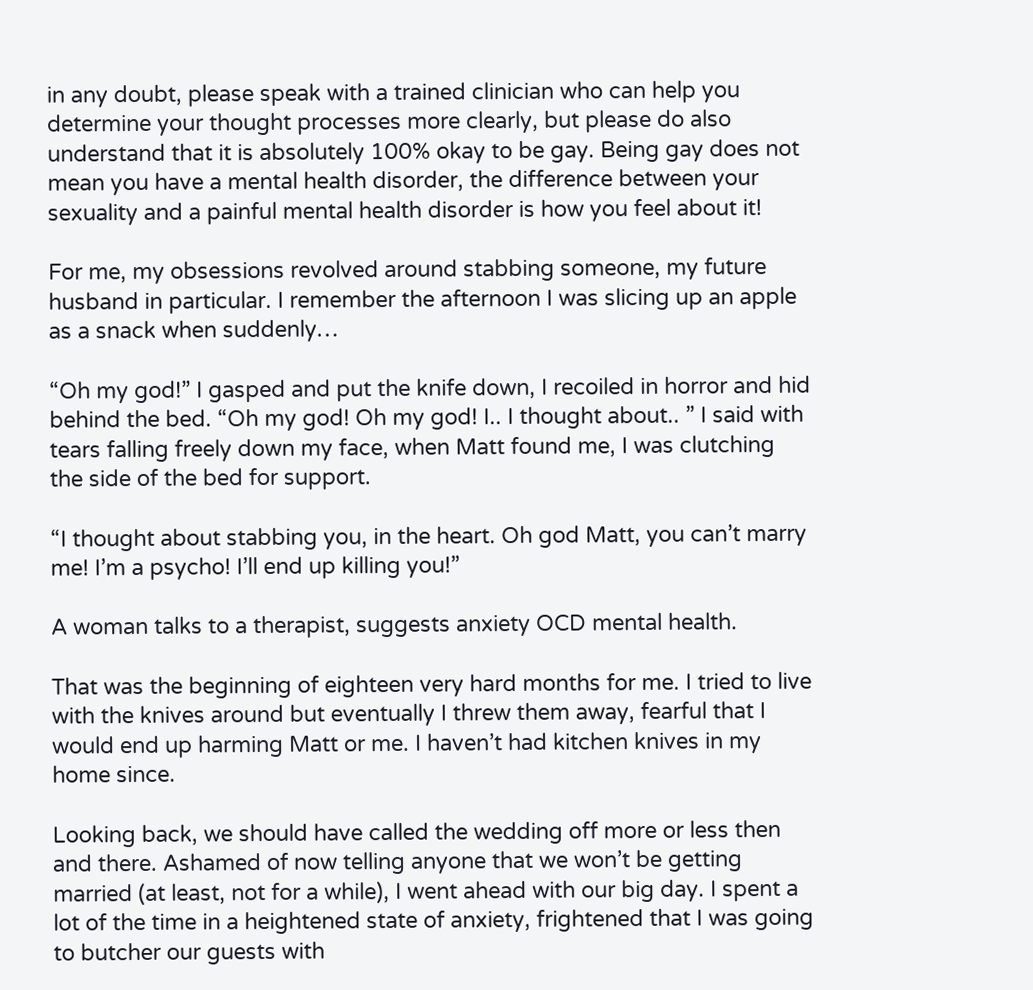in any doubt, please speak with a trained clinician who can help you determine your thought processes more clearly, but please do also understand that it is absolutely 100% okay to be gay. Being gay does not mean you have a mental health disorder, the difference between your sexuality and a painful mental health disorder is how you feel about it!

For me, my obsessions revolved around stabbing someone, my future husband in particular. I remember the afternoon I was slicing up an apple as a snack when suddenly…

“Oh my god!” I gasped and put the knife down, I recoiled in horror and hid behind the bed. “Oh my god! Oh my god! I.. I thought about.. ” I said with tears falling freely down my face, when Matt found me, I was clutching the side of the bed for support.

“I thought about stabbing you, in the heart. Oh god Matt, you can’t marry me! I’m a psycho! I’ll end up killing you!”

A woman talks to a therapist, suggests anxiety OCD mental health.

That was the beginning of eighteen very hard months for me. I tried to live with the knives around but eventually I threw them away, fearful that I would end up harming Matt or me. I haven’t had kitchen knives in my home since.

Looking back, we should have called the wedding off more or less then and there. Ashamed of now telling anyone that we won’t be getting married (at least, not for a while), I went ahead with our big day. I spent a lot of the time in a heightened state of anxiety, frightened that I was going to butcher our guests with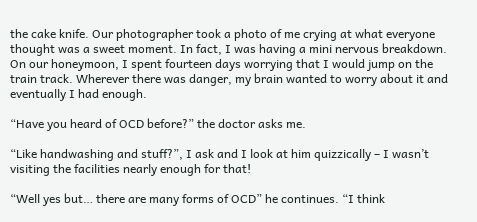the cake knife. Our photographer took a photo of me crying at what everyone thought was a sweet moment. In fact, I was having a mini nervous breakdown. On our honeymoon, I spent fourteen days worrying that I would jump on the train track. Wherever there was danger, my brain wanted to worry about it and eventually I had enough.

“Have you heard of OCD before?” the doctor asks me.

“Like handwashing and stuff?”, I ask and I look at him quizzically – I wasn’t visiting the facilities nearly enough for that!

“Well yes but… there are many forms of OCD” he continues. “I think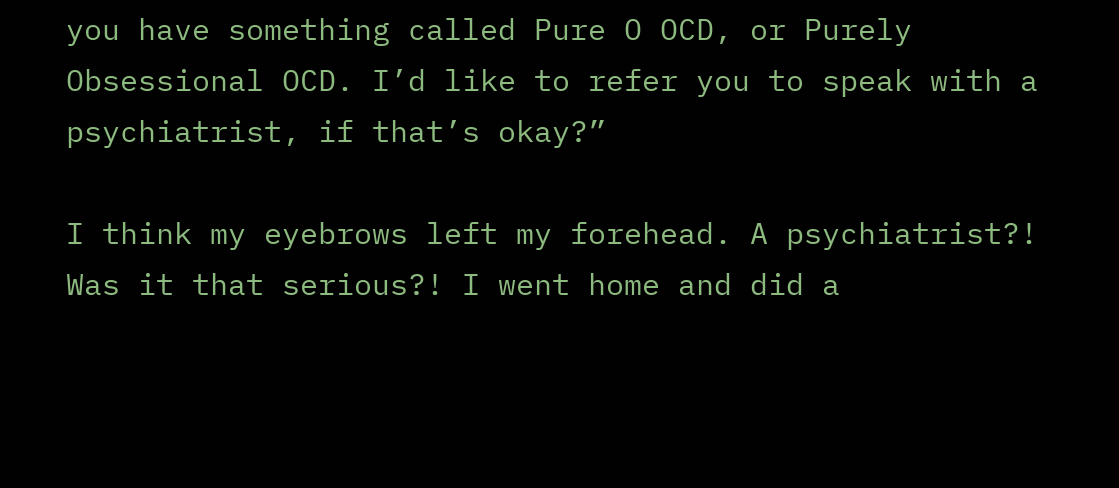you have something called Pure O OCD, or Purely Obsessional OCD. I’d like to refer you to speak with a psychiatrist, if that’s okay?”

I think my eyebrows left my forehead. A psychiatrist?! Was it that serious?! I went home and did a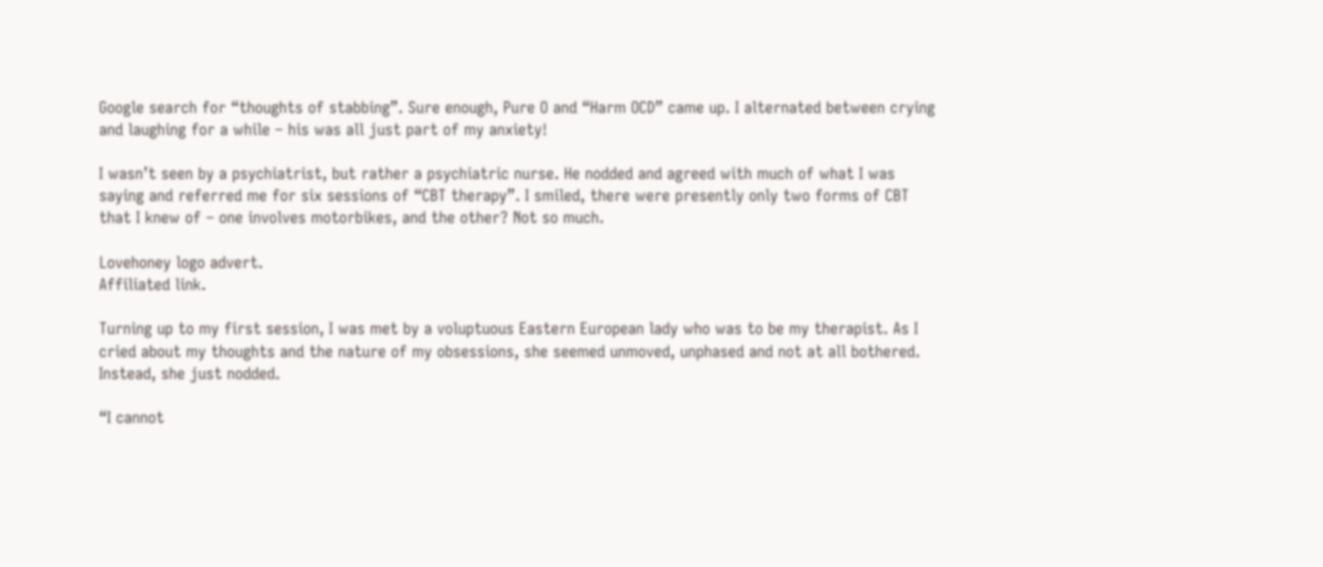Google search for “thoughts of stabbing”. Sure enough, Pure O and “Harm OCD” came up. I alternated between crying and laughing for a while – his was all just part of my anxiety!

I wasn’t seen by a psychiatrist, but rather a psychiatric nurse. He nodded and agreed with much of what I was saying and referred me for six sessions of “CBT therapy”. I smiled, there were presently only two forms of CBT that I knew of – one involves motorbikes, and the other? Not so much.

Lovehoney logo advert.
Affiliated link.

Turning up to my first session, I was met by a voluptuous Eastern European lady who was to be my therapist. As I cried about my thoughts and the nature of my obsessions, she seemed unmoved, unphased and not at all bothered. Instead, she just nodded.

“I cannot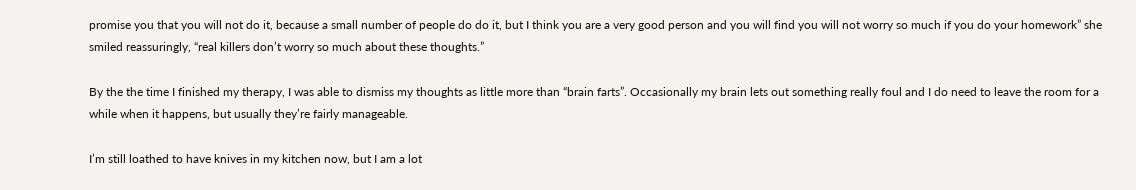promise you that you will not do it, because a small number of people do do it, but I think you are a very good person and you will find you will not worry so much if you do your homework” she smiled reassuringly, “real killers don’t worry so much about these thoughts.”

By the the time I finished my therapy, I was able to dismiss my thoughts as little more than “brain farts”. Occasionally my brain lets out something really foul and I do need to leave the room for a while when it happens, but usually they’re fairly manageable.

I’m still loathed to have knives in my kitchen now, but I am a lot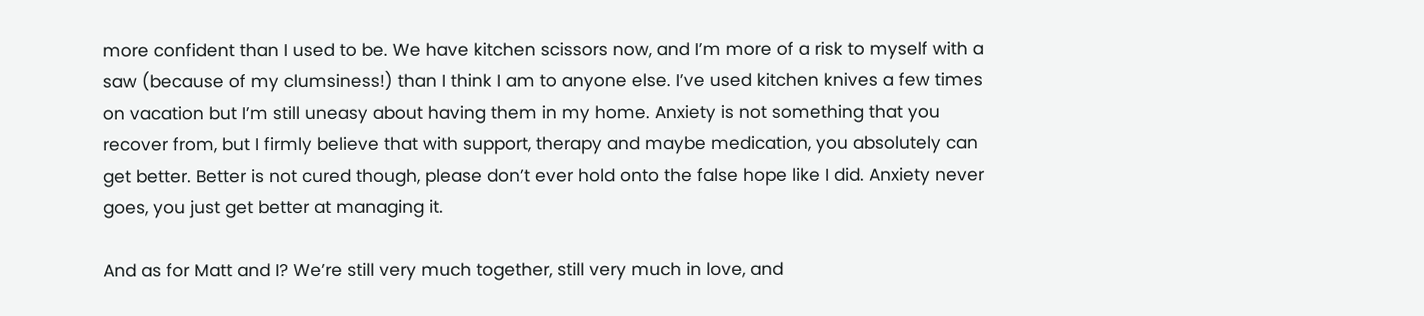more confident than I used to be. We have kitchen scissors now, and I’m more of a risk to myself with a saw (because of my clumsiness!) than I think I am to anyone else. I’ve used kitchen knives a few times on vacation but I’m still uneasy about having them in my home. Anxiety is not something that you recover from, but I firmly believe that with support, therapy and maybe medication, you absolutely can get better. Better is not cured though, please don’t ever hold onto the false hope like I did. Anxiety never goes, you just get better at managing it.

And as for Matt and I? We’re still very much together, still very much in love, and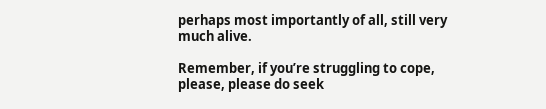perhaps most importantly of all, still very much alive.

Remember, if you’re struggling to cope, please, please do seek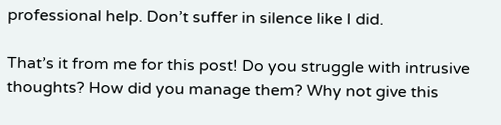professional help. Don’t suffer in silence like I did.

That’s it from me for this post! Do you struggle with intrusive thoughts? How did you manage them? Why not give this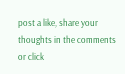post a like, share your thoughts in the comments or click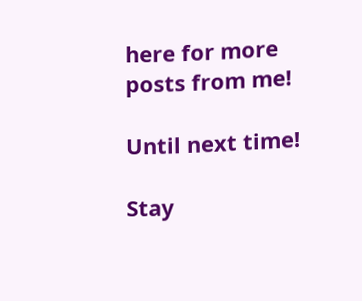here for more posts from me!

Until next time!

Stay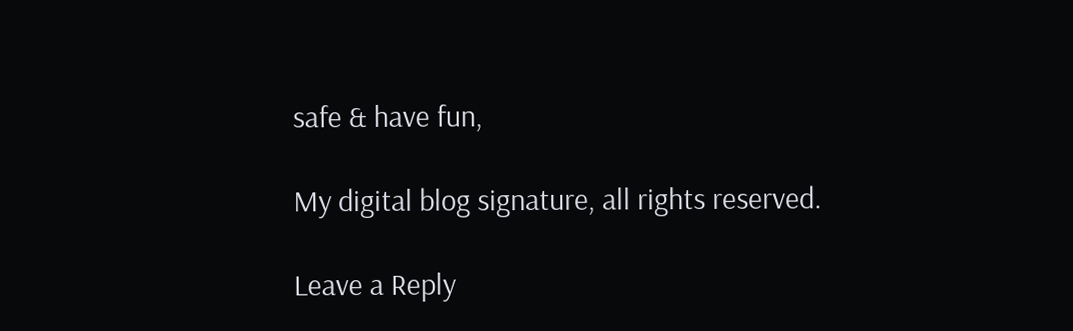safe & have fun,

My digital blog signature, all rights reserved.

Leave a Reply